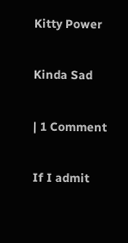Kitty Power

Kinda Sad

| 1 Comment

If I admit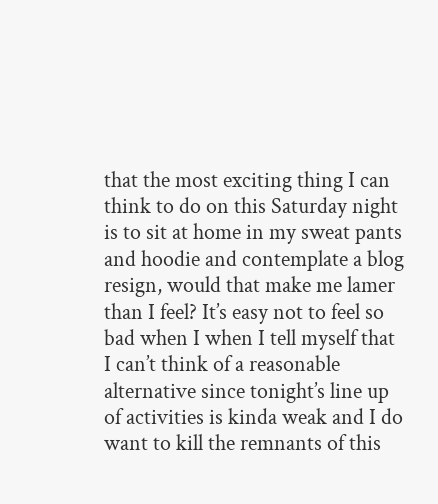that the most exciting thing I can think to do on this Saturday night is to sit at home in my sweat pants and hoodie and contemplate a blog resign, would that make me lamer than I feel? It’s easy not to feel so bad when I when I tell myself that I can’t think of a reasonable alternative since tonight’s line up of activities is kinda weak and I do want to kill the remnants of this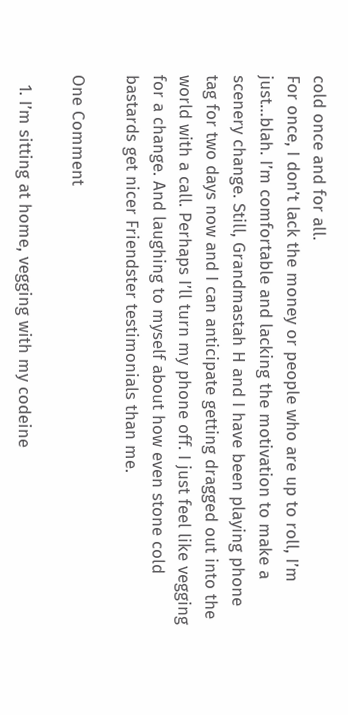cold once and for all.
For once, I don’t lack the money or people who are up to roll, I’m just…blah. I’m comfortable and lacking the motivation to make a scenery change. Still, Grandmastah H and I have been playing phone tag for two days now and I can anticipate getting dragged out into the world with a call. Perhaps I’ll turn my phone off. I just feel like vegging for a change. And laughing to myself about how even stone cold bastards get nicer Friendster testimonials than me.

One Comment

  1. I’m sitting at home, vegging with my codeine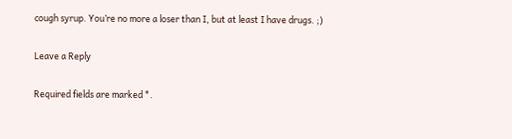cough syrup. You’re no more a loser than I, but at least I have drugs. ;)

Leave a Reply

Required fields are marked *.